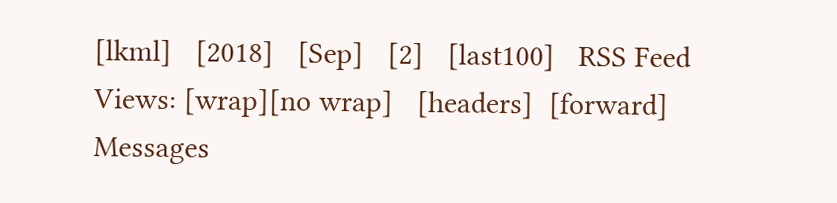[lkml]   [2018]   [Sep]   [2]   [last100]   RSS Feed
Views: [wrap][no wrap]   [headers]  [forward]
Messages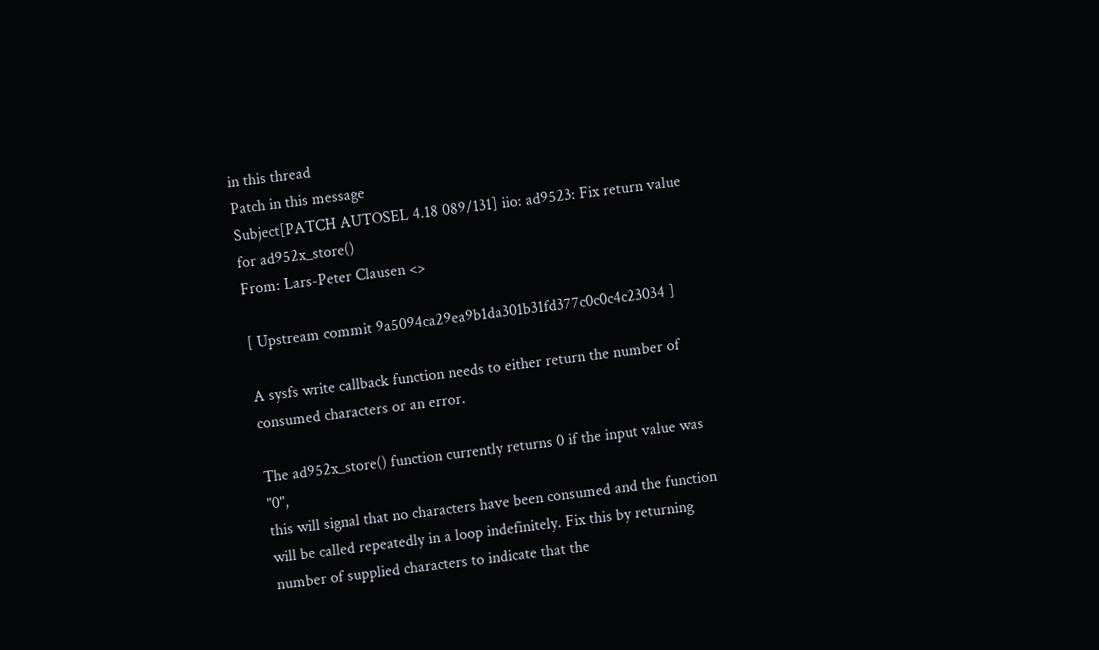in this thread
Patch in this message
Subject[PATCH AUTOSEL 4.18 089/131] iio: ad9523: Fix return value for ad952x_store()
From: Lars-Peter Clausen <>

[ Upstream commit 9a5094ca29ea9b1da301b31fd377c0c0c4c23034 ]

A sysfs write callback function needs to either return the number of
consumed characters or an error.

The ad952x_store() function currently returns 0 if the input value was "0",
this will signal that no characters have been consumed and the function
will be called repeatedly in a loop indefinitely. Fix this by returning
number of supplied characters to indicate that the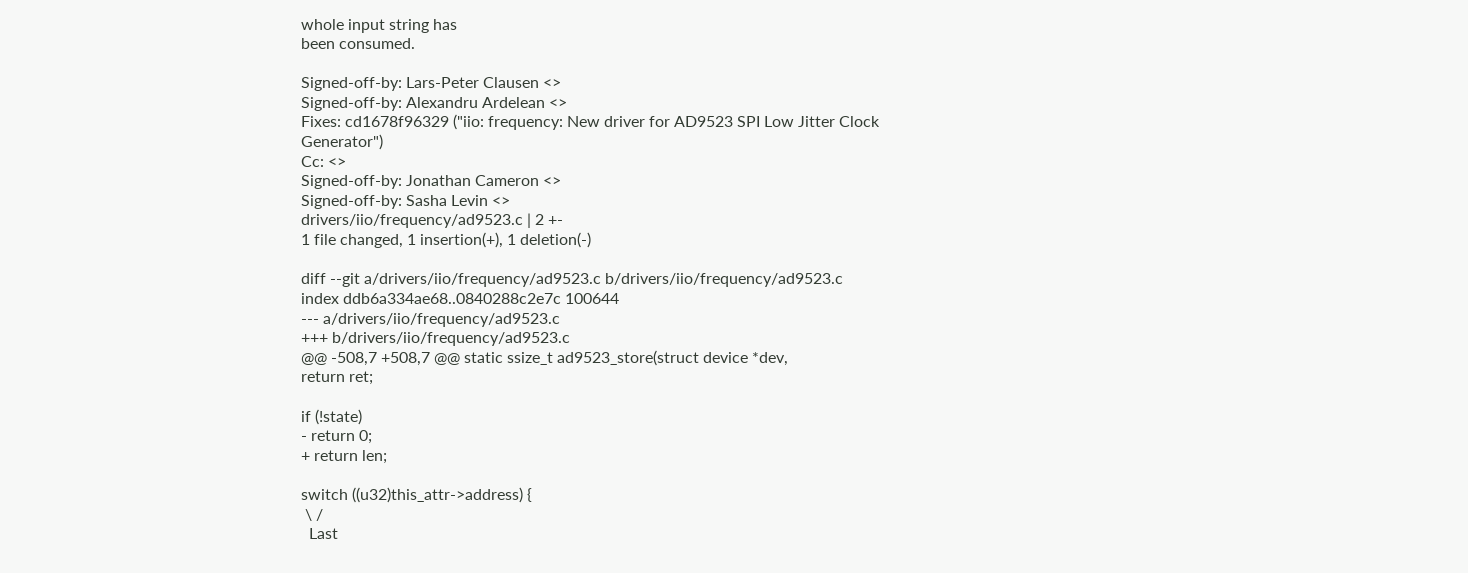whole input string has
been consumed.

Signed-off-by: Lars-Peter Clausen <>
Signed-off-by: Alexandru Ardelean <>
Fixes: cd1678f96329 ("iio: frequency: New driver for AD9523 SPI Low Jitter Clock Generator")
Cc: <>
Signed-off-by: Jonathan Cameron <>
Signed-off-by: Sasha Levin <>
drivers/iio/frequency/ad9523.c | 2 +-
1 file changed, 1 insertion(+), 1 deletion(-)

diff --git a/drivers/iio/frequency/ad9523.c b/drivers/iio/frequency/ad9523.c
index ddb6a334ae68..0840288c2e7c 100644
--- a/drivers/iio/frequency/ad9523.c
+++ b/drivers/iio/frequency/ad9523.c
@@ -508,7 +508,7 @@ static ssize_t ad9523_store(struct device *dev,
return ret;

if (!state)
- return 0;
+ return len;

switch ((u32)this_attr->address) {
 \ /
  Last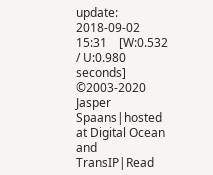update: 2018-09-02 15:31    [W:0.532 / U:0.980 seconds]
©2003-2020 Jasper Spaans|hosted at Digital Ocean and TransIP|Read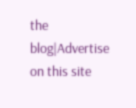the blog|Advertise on this site